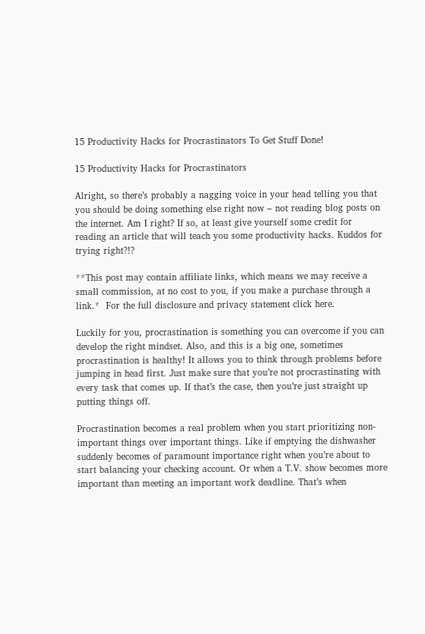15 Productivity Hacks for Procrastinators To Get Stuff Done!

15 Productivity Hacks for Procrastinators

Alright, so there’s probably a nagging voice in your head telling you that you should be doing something else right now – not reading blog posts on the internet. Am I right? If so, at least give yourself some credit for reading an article that will teach you some productivity hacks. Kuddos for trying right?!?

**This post may contain affiliate links, which means we may receive a small commission, at no cost to you, if you make a purchase through a link.*  For the full disclosure and privacy statement click here.

Luckily for you, procrastination is something you can overcome if you can develop the right mindset. Also, and this is a big one, sometimes procrastination is healthy! It allows you to think through problems before jumping in head first. Just make sure that you’re not procrastinating with every task that comes up. If that’s the case, then you’re just straight up putting things off.

Procrastination becomes a real problem when you start prioritizing non-important things over important things. Like if emptying the dishwasher suddenly becomes of paramount importance right when you’re about to start balancing your checking account. Or when a T.V. show becomes more important than meeting an important work deadline. That’s when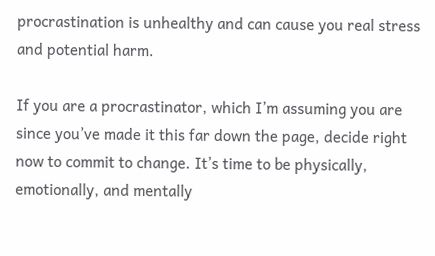procrastination is unhealthy and can cause you real stress and potential harm.

If you are a procrastinator, which I’m assuming you are since you’ve made it this far down the page, decide right now to commit to change. It’s time to be physically, emotionally, and mentally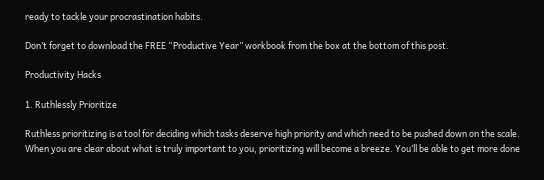ready to tackle your procrastination habits.

Don’t forget to download the FREE “Productive Year” workbook from the box at the bottom of this post.

Productivity Hacks

1. Ruthlessly Prioritize

Ruthless prioritizing is a tool for deciding which tasks deserve high priority and which need to be pushed down on the scale. When you are clear about what is truly important to you, prioritizing will become a breeze. You’ll be able to get more done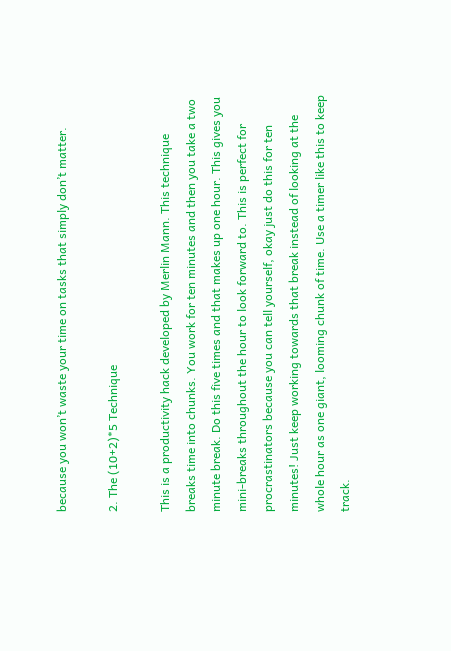because you won’t waste your time on tasks that simply don’t matter.

2. The (10+2)*5 Technique

This is a productivity hack developed by Merlin Mann. This technique breaks time into chunks. You work for ten minutes and then you take a two minute break. Do this five times and that makes up one hour. This gives you mini-breaks throughout the hour to look forward to. This is perfect for procrastinators because you can tell yourself, okay just do this for ten minutes! Just keep working towards that break instead of looking at the whole hour as one giant, looming chunk of time. Use a timer like this to keep track.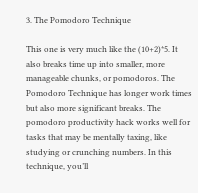3. The Pomodoro Technique

This one is very much like the (10+2)*5. It also breaks time up into smaller, more manageable chunks, or pomodoros. The Pomodoro Technique has longer work times but also more significant breaks. The pomodoro productivity hack works well for tasks that may be mentally taxing, like studying or crunching numbers. In this technique, you’ll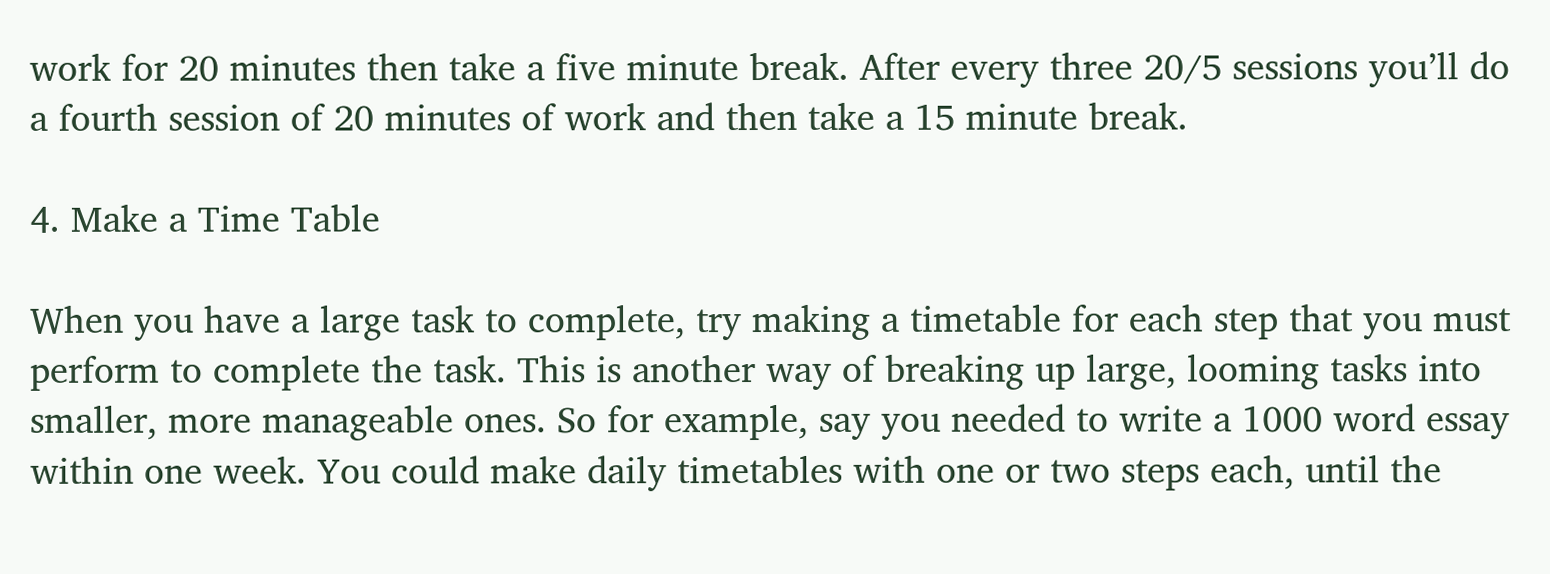work for 20 minutes then take a five minute break. After every three 20/5 sessions you’ll do a fourth session of 20 minutes of work and then take a 15 minute break.

4. Make a Time Table

When you have a large task to complete, try making a timetable for each step that you must perform to complete the task. This is another way of breaking up large, looming tasks into smaller, more manageable ones. So for example, say you needed to write a 1000 word essay within one week. You could make daily timetables with one or two steps each, until the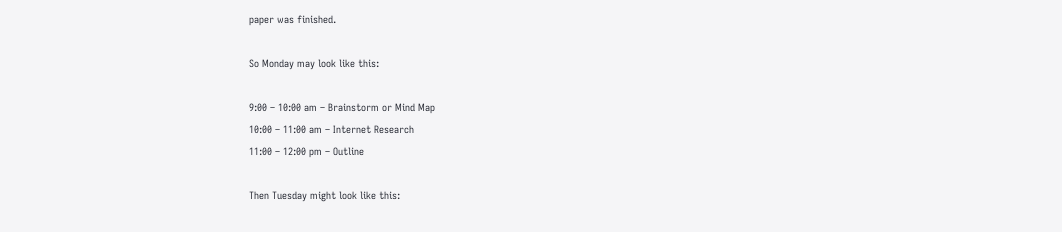paper was finished.

So Monday may look like this:

9:00 – 10:00 am – Brainstorm or Mind Map
10:00 – 11:00 am – Internet Research
11:00 – 12:00 pm – Outline

Then Tuesday might look like this: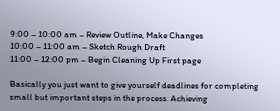9:00 – 10:00 am – Review Outline, Make Changes
10:00 – 11:00 am – Sketch Rough Draft
11:00 – 12:00 pm – Begin Cleaning Up First page

Basically you just want to give yourself deadlines for completing small but important steps in the process. Achieving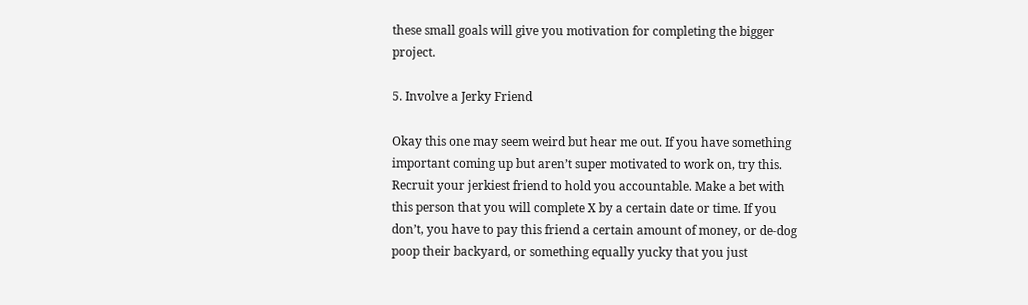these small goals will give you motivation for completing the bigger project.

5. Involve a Jerky Friend

Okay this one may seem weird but hear me out. If you have something important coming up but aren’t super motivated to work on, try this. Recruit your jerkiest friend to hold you accountable. Make a bet with this person that you will complete X by a certain date or time. If you don’t, you have to pay this friend a certain amount of money, or de-dog poop their backyard, or something equally yucky that you just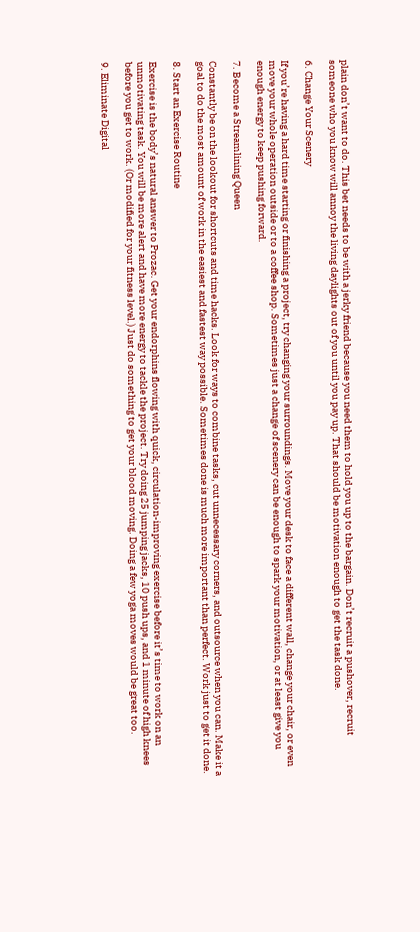plain don’t want to do. This bet needs to be with a jerky friend because you need them to hold you up to the bargain. Don’t recruit a pushover, recruit someone who you know will annoy the living daylights out of you until you pay up. That should be motivation enough to get the task done.

6. Change Your Scenery

If you’re having a hard time starting or finishing a project, try changing your surroundings. Move your desk to face a different wall, change your chair, or even move your whole operation outside or to a coffee shop. Sometimes just a change of scenery can be enough to spark your motivation, or at least give you enough energy to keep pushing forward.

7. Become a Streamlining Queen

Constantly be on the lookout for shortcuts and time hacks. Look for ways to combine tasks, cut unnecessary corners, and outsource when you can. Make it a goal to do the most amount of work in the easiest and fastest way possible. Sometimes done is much more important than perfect. Work just to get it done.

8. Start an Exercise Routine

Exercise is the body’s natural answer to Prozac. Get your endorphins flowing with quick, circulation-improving exercise before it’s time to work on an unmotivating task. You will be more alert and have more energy to tackle the project. Try doing 25 jumping jacks, 10 push ups, and 1 minute of high knees before you get to work. (Or modified for your fitness level.) Just do something to get your blood moving. Doing a few yoga moves would be great too.

9. Eliminate Digital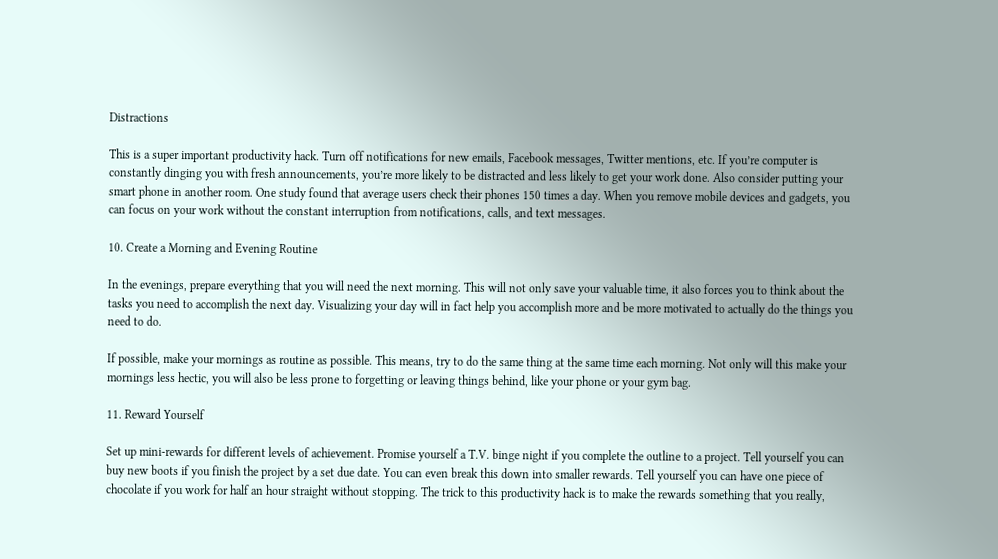Distractions

This is a super important productivity hack. Turn off notifications for new emails, Facebook messages, Twitter mentions, etc. If you’re computer is constantly dinging you with fresh announcements, you’re more likely to be distracted and less likely to get your work done. Also consider putting your smart phone in another room. One study found that average users check their phones 150 times a day. When you remove mobile devices and gadgets, you can focus on your work without the constant interruption from notifications, calls, and text messages.

10. Create a Morning and Evening Routine

In the evenings, prepare everything that you will need the next morning. This will not only save your valuable time, it also forces you to think about the tasks you need to accomplish the next day. Visualizing your day will in fact help you accomplish more and be more motivated to actually do the things you need to do.

If possible, make your mornings as routine as possible. This means, try to do the same thing at the same time each morning. Not only will this make your mornings less hectic, you will also be less prone to forgetting or leaving things behind, like your phone or your gym bag.

11. Reward Yourself

Set up mini-rewards for different levels of achievement. Promise yourself a T.V. binge night if you complete the outline to a project. Tell yourself you can buy new boots if you finish the project by a set due date. You can even break this down into smaller rewards. Tell yourself you can have one piece of chocolate if you work for half an hour straight without stopping. The trick to this productivity hack is to make the rewards something that you really,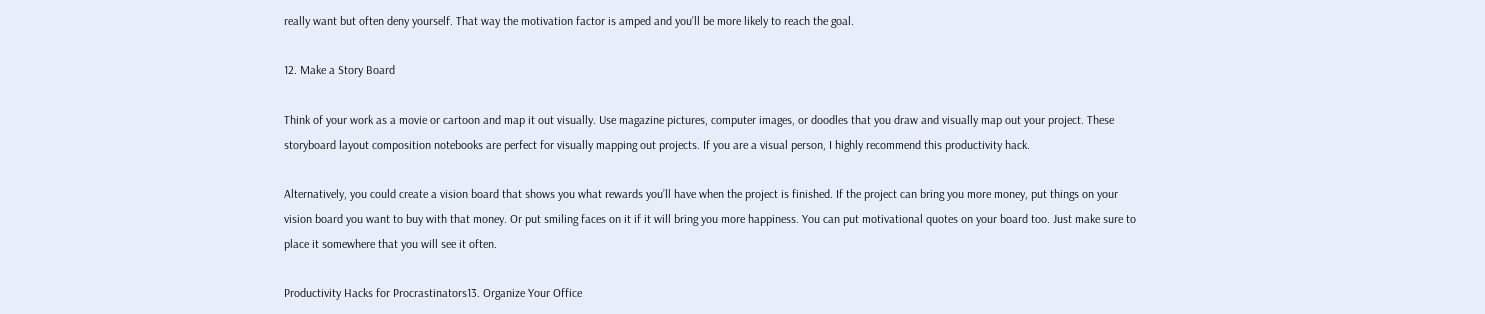really want but often deny yourself. That way the motivation factor is amped and you’ll be more likely to reach the goal.

12. Make a Story Board

Think of your work as a movie or cartoon and map it out visually. Use magazine pictures, computer images, or doodles that you draw and visually map out your project. These storyboard layout composition notebooks are perfect for visually mapping out projects. If you are a visual person, I highly recommend this productivity hack.

Alternatively, you could create a vision board that shows you what rewards you’ll have when the project is finished. If the project can bring you more money, put things on your vision board you want to buy with that money. Or put smiling faces on it if it will bring you more happiness. You can put motivational quotes on your board too. Just make sure to place it somewhere that you will see it often.

Productivity Hacks for Procrastinators13. Organize Your Office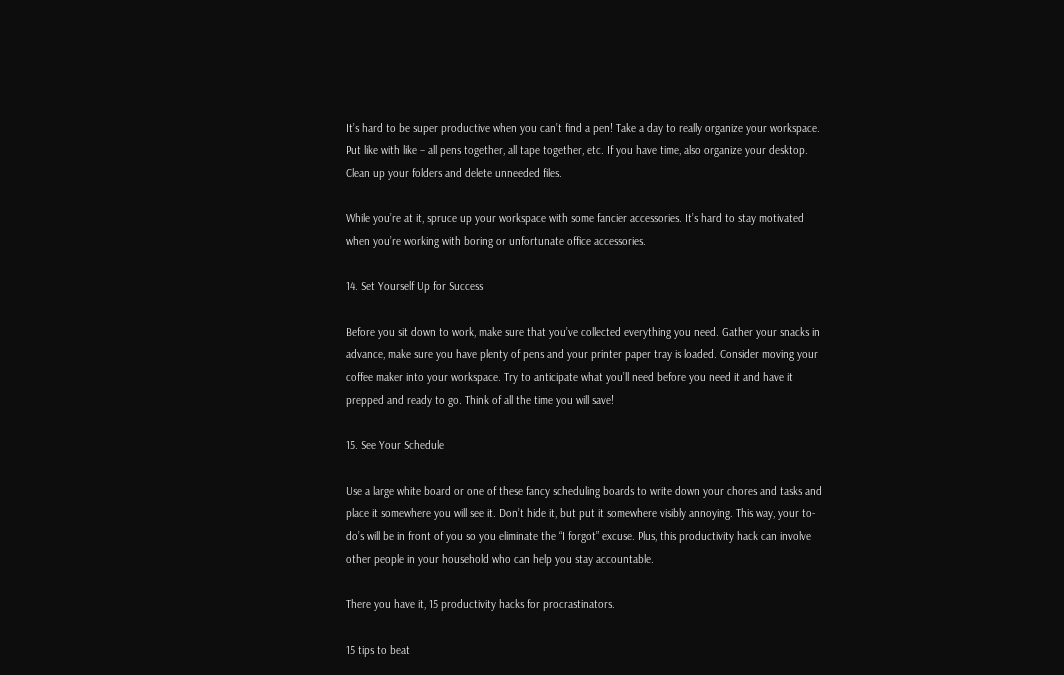It’s hard to be super productive when you can’t find a pen! Take a day to really organize your workspace. Put like with like – all pens together, all tape together, etc. If you have time, also organize your desktop. Clean up your folders and delete unneeded files.

While you’re at it, spruce up your workspace with some fancier accessories. It’s hard to stay motivated when you’re working with boring or unfortunate office accessories.

14. Set Yourself Up for Success

Before you sit down to work, make sure that you’ve collected everything you need. Gather your snacks in advance, make sure you have plenty of pens and your printer paper tray is loaded. Consider moving your coffee maker into your workspace. Try to anticipate what you’ll need before you need it and have it prepped and ready to go. Think of all the time you will save!

15. See Your Schedule

Use a large white board or one of these fancy scheduling boards to write down your chores and tasks and place it somewhere you will see it. Don’t hide it, but put it somewhere visibly annoying. This way, your to-do’s will be in front of you so you eliminate the “I forgot” excuse. Plus, this productivity hack can involve other people in your household who can help you stay accountable.

There you have it, 15 productivity hacks for procrastinators.

15 tips to beat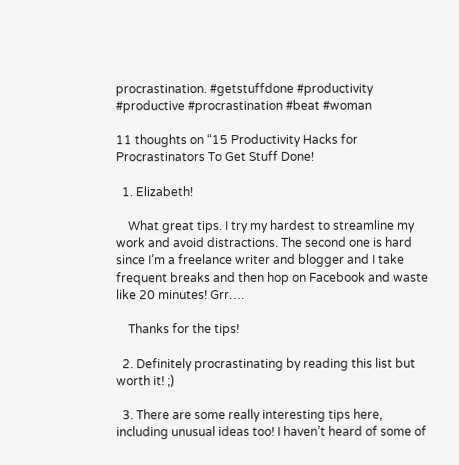procrastination. #getstuffdone #productivity #productive #procrastination #beat #woman

11 thoughts on “15 Productivity Hacks for Procrastinators To Get Stuff Done!

  1. Elizabeth!

    What great tips. I try my hardest to streamline my work and avoid distractions. The second one is hard since I’m a freelance writer and blogger and I take frequent breaks and then hop on Facebook and waste like 20 minutes! Grr….

    Thanks for the tips!

  2. Definitely procrastinating by reading this list but worth it! ;)

  3. There are some really interesting tips here, including unusual ideas too! I haven’t heard of some of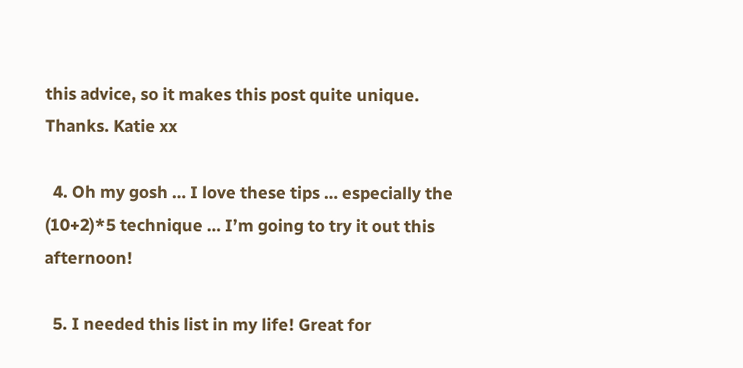this advice, so it makes this post quite unique. Thanks. Katie xx

  4. Oh my gosh … I love these tips … especially the (10+2)*5 technique … I’m going to try it out this afternoon!

  5. I needed this list in my life! Great for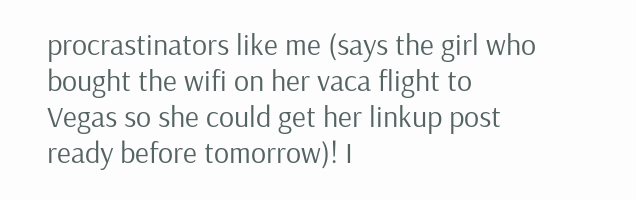procrastinators like me (says the girl who bought the wifi on her vaca flight to Vegas so she could get her linkup post ready before tomorrow)! I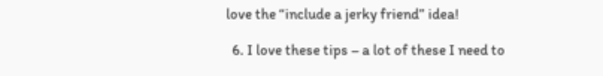love the “include a jerky friend” idea!

  6. I love these tips – a lot of these I need to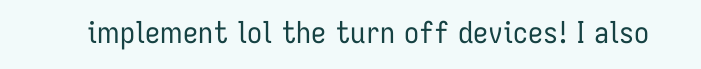implement lol the turn off devices! I also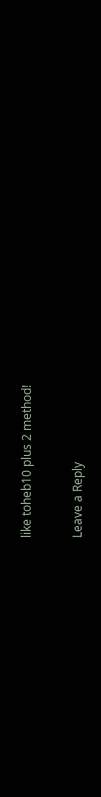like toheb10 plus 2 method!

Leave a Reply